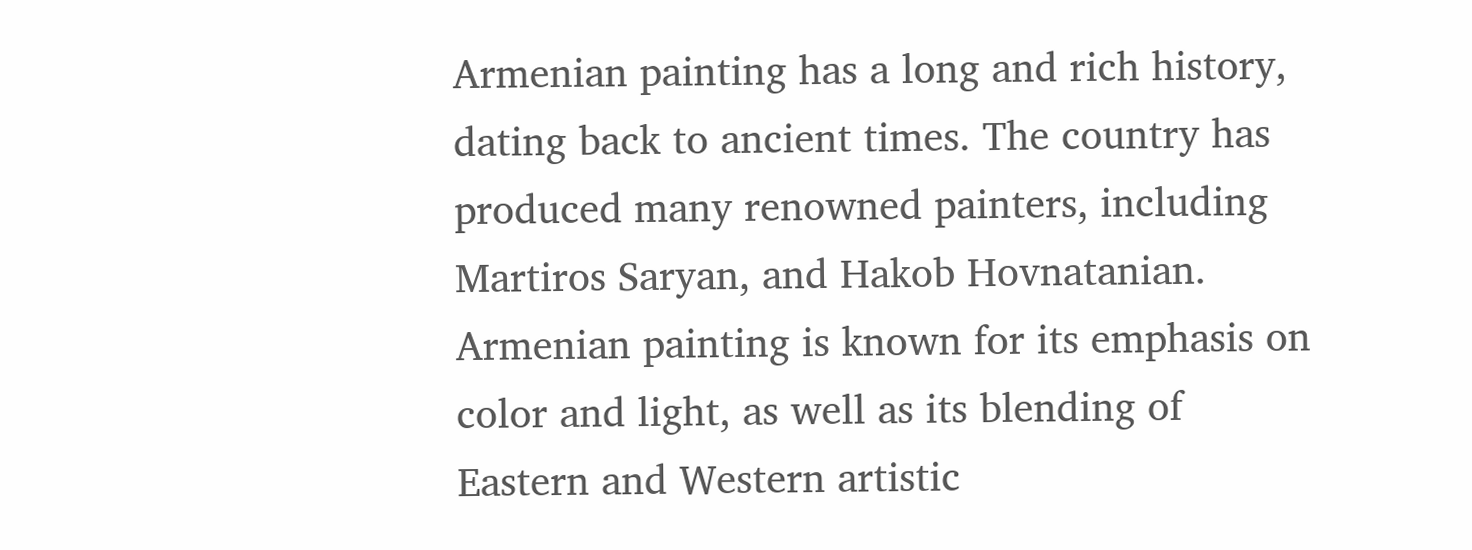Armenian painting has a long and rich history, dating back to ancient times. The country has produced many renowned painters, including Martiros Saryan, and Hakob Hovnatanian. Armenian painting is known for its emphasis on color and light, as well as its blending of Eastern and Western artistic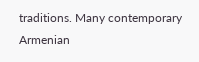traditions. Many contemporary Armenian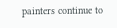painters continue to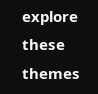explore these themes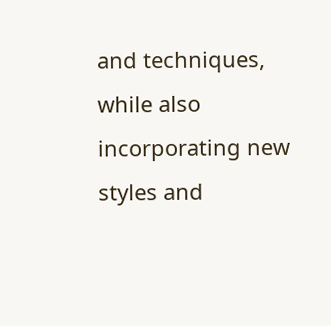and techniques, while also incorporating new styles and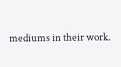mediums in their work.